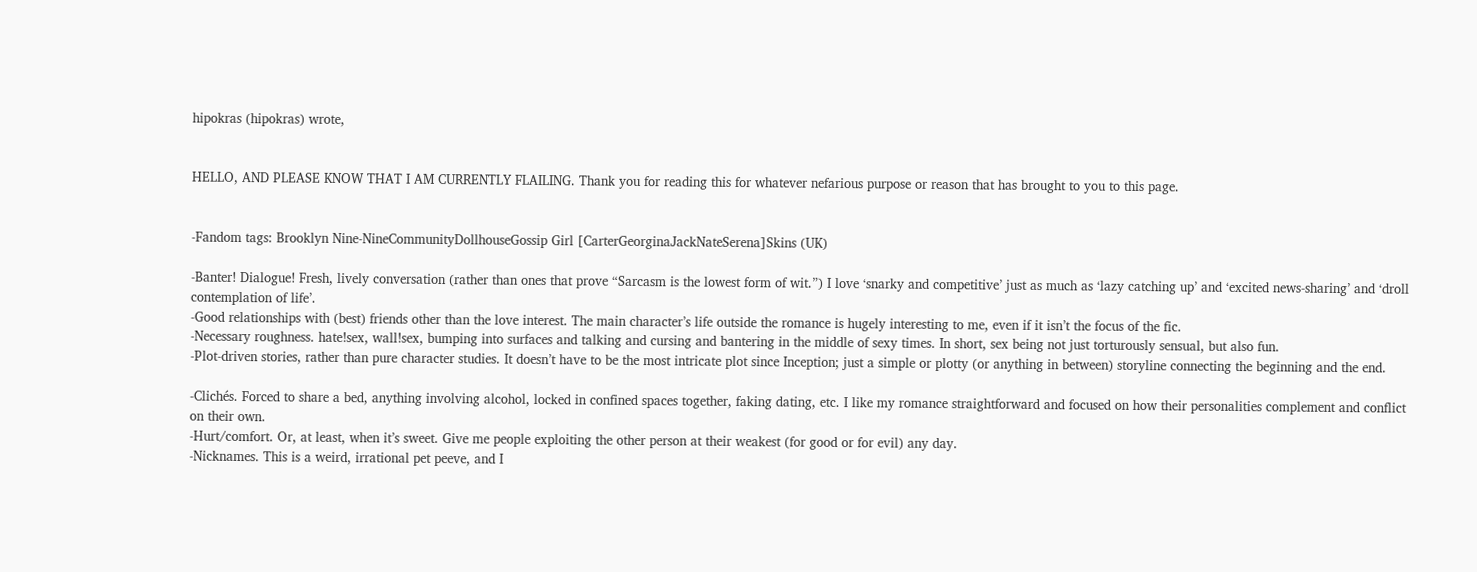hipokras (hipokras) wrote,


HELLO, AND PLEASE KNOW THAT I AM CURRENTLY FLAILING. Thank you for reading this for whatever nefarious purpose or reason that has brought to you to this page.


-Fandom tags: Brooklyn Nine-NineCommunityDollhouseGossip Girl [CarterGeorginaJackNateSerena]Skins (UK)

-Banter! Dialogue! Fresh, lively conversation (rather than ones that prove “Sarcasm is the lowest form of wit.”) I love ‘snarky and competitive’ just as much as ‘lazy catching up’ and ‘excited news-sharing’ and ‘droll contemplation of life’.
-Good relationships with (best) friends other than the love interest. The main character’s life outside the romance is hugely interesting to me, even if it isn’t the focus of the fic.
-Necessary roughness. hate!sex, wall!sex, bumping into surfaces and talking and cursing and bantering in the middle of sexy times. In short, sex being not just torturously sensual, but also fun.
-Plot-driven stories, rather than pure character studies. It doesn’t have to be the most intricate plot since Inception; just a simple or plotty (or anything in between) storyline connecting the beginning and the end.

-Clichés. Forced to share a bed, anything involving alcohol, locked in confined spaces together, faking dating, etc. I like my romance straightforward and focused on how their personalities complement and conflict on their own.
-Hurt/comfort. Or, at least, when it’s sweet. Give me people exploiting the other person at their weakest (for good or for evil) any day.
-Nicknames. This is a weird, irrational pet peeve, and I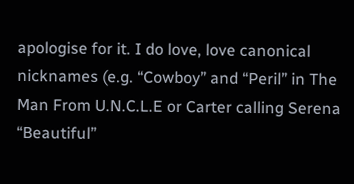apologise for it. I do love, love canonical nicknames (e.g. “Cowboy” and “Peril” in The Man From U.N.C.L.E or Carter calling Serena “Beautiful”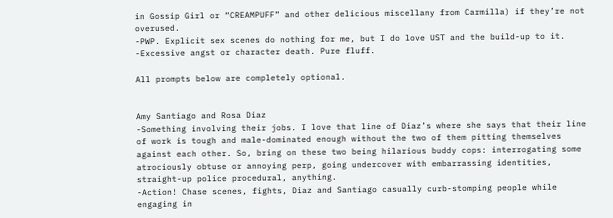in Gossip Girl or “CREAMPUFF” and other delicious miscellany from Carmilla) if they’re not overused.
-PWP. Explicit sex scenes do nothing for me, but I do love UST and the build-up to it.
-Excessive angst or character death. Pure fluff.

All prompts below are completely optional.


Amy Santiago and Rosa Diaz
-Something involving their jobs. I love that line of Diaz’s where she says that their line of work is tough and male-dominated enough without the two of them pitting themselves against each other. So, bring on these two being hilarious buddy cops: interrogating some atrociously obtuse or annoying perp, going undercover with embarrassing identities, straight-up police procedural, anything.
-Action! Chase scenes, fights, Diaz and Santiago casually curb-stomping people while engaging in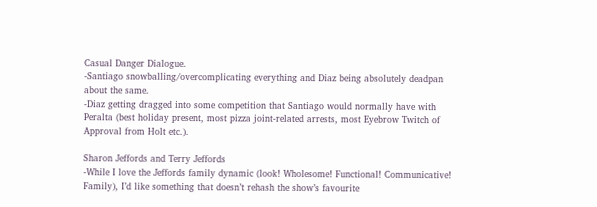Casual Danger Dialogue.
-Santiago snowballing/overcomplicating everything and Diaz being absolutely deadpan about the same.
-Diaz getting dragged into some competition that Santiago would normally have with Peralta (best holiday present, most pizza joint-related arrests, most Eyebrow Twitch of Approval from Holt etc.).

Sharon Jeffords and Terry Jeffords
-While I love the Jeffords family dynamic (look! Wholesome! Functional! Communicative! Family), I’d like something that doesn’t rehash the show’s favourite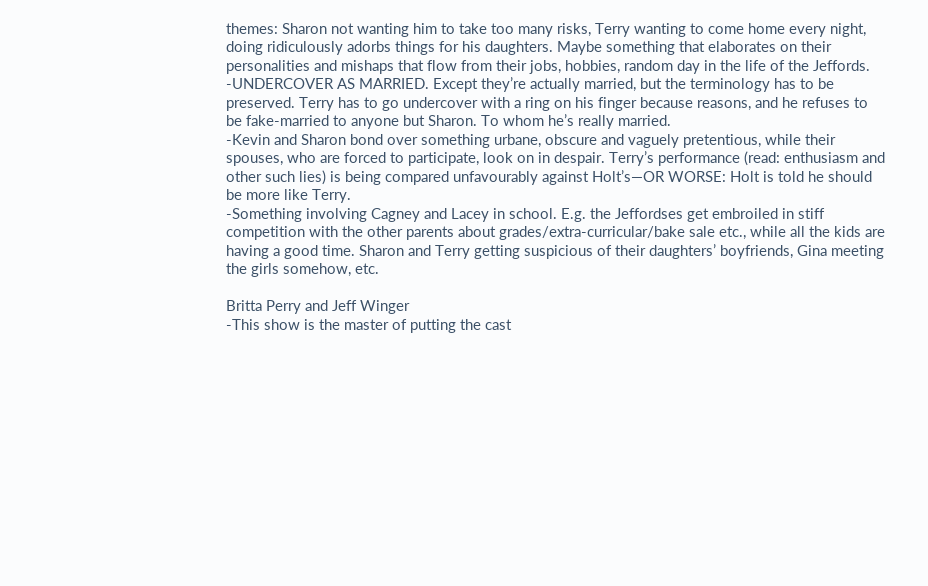themes: Sharon not wanting him to take too many risks, Terry wanting to come home every night, doing ridiculously adorbs things for his daughters. Maybe something that elaborates on their personalities and mishaps that flow from their jobs, hobbies, random day in the life of the Jeffords.
-UNDERCOVER AS MARRIED. Except they’re actually married, but the terminology has to be preserved. Terry has to go undercover with a ring on his finger because reasons, and he refuses to be fake-married to anyone but Sharon. To whom he’s really married.
-Kevin and Sharon bond over something urbane, obscure and vaguely pretentious, while their spouses, who are forced to participate, look on in despair. Terry’s performance (read: enthusiasm and other such lies) is being compared unfavourably against Holt’s—OR WORSE: Holt is told he should be more like Terry.
-Something involving Cagney and Lacey in school. E.g. the Jeffordses get embroiled in stiff competition with the other parents about grades/extra-curricular/bake sale etc., while all the kids are having a good time. Sharon and Terry getting suspicious of their daughters’ boyfriends, Gina meeting the girls somehow, etc.

Britta Perry and Jeff Winger
-This show is the master of putting the cast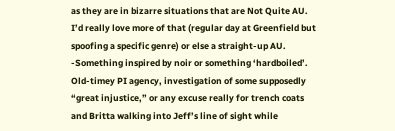as they are in bizarre situations that are Not Quite AU. I’d really love more of that (regular day at Greenfield but spoofing a specific genre) or else a straight-up AU.
-Something inspired by noir or something ‘hardboiled’. Old-timey PI agency, investigation of some supposedly “great injustice,” or any excuse really for trench coats and Britta walking into Jeff’s line of sight while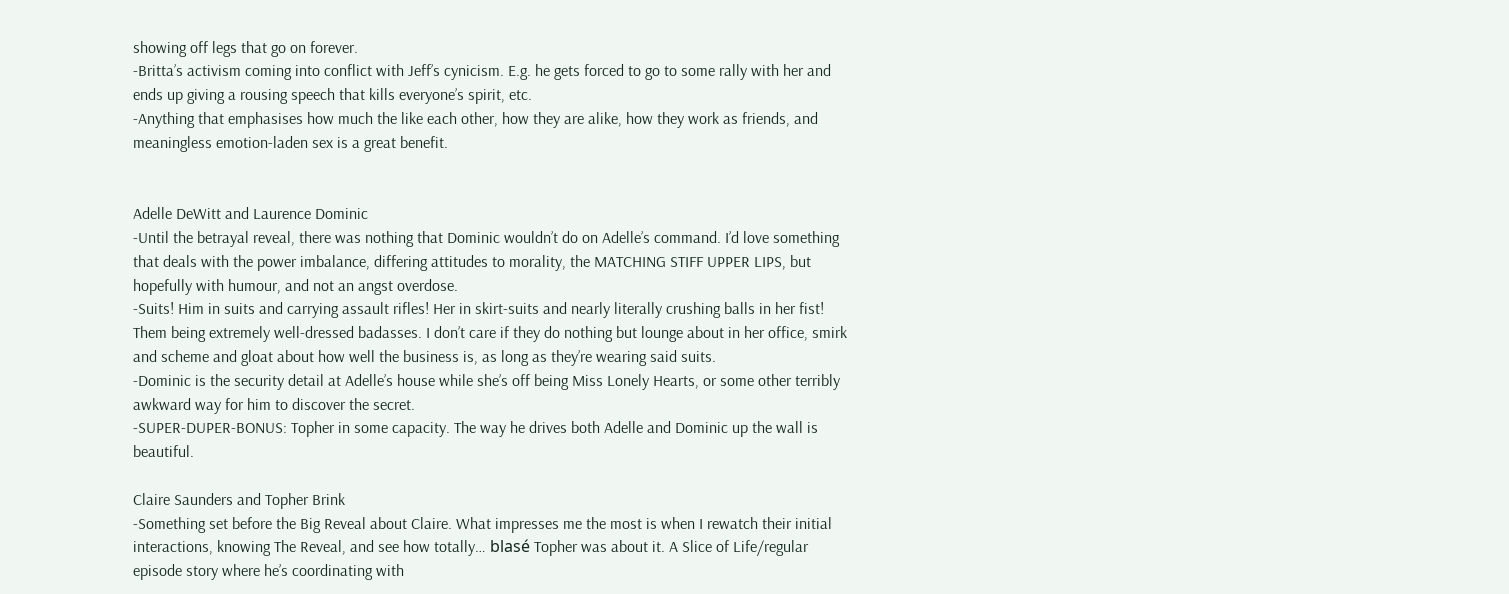showing off legs that go on forever.
-Britta’s activism coming into conflict with Jeff’s cynicism. E.g. he gets forced to go to some rally with her and ends up giving a rousing speech that kills everyone’s spirit, etc.
-Anything that emphasises how much the like each other, how they are alike, how they work as friends, and meaningless emotion-laden sex is a great benefit.


Adelle DeWitt and Laurence Dominic
-Until the betrayal reveal, there was nothing that Dominic wouldn’t do on Adelle’s command. I’d love something that deals with the power imbalance, differing attitudes to morality, the MATCHING STIFF UPPER LIPS, but hopefully with humour, and not an angst overdose.
-Suits! Him in suits and carrying assault rifles! Her in skirt-suits and nearly literally crushing balls in her fist! Them being extremely well-dressed badasses. I don’t care if they do nothing but lounge about in her office, smirk and scheme and gloat about how well the business is, as long as they’re wearing said suits.
-Dominic is the security detail at Adelle’s house while she’s off being Miss Lonely Hearts, or some other terribly awkward way for him to discover the secret.
-SUPER-DUPER-BONUS: Topher in some capacity. The way he drives both Adelle and Dominic up the wall is beautiful.

Claire Saunders and Topher Brink
-Something set before the Big Reveal about Claire. What impresses me the most is when I rewatch their initial interactions, knowing The Reveal, and see how totally… blasé Topher was about it. A Slice of Life/regular episode story where he’s coordinating with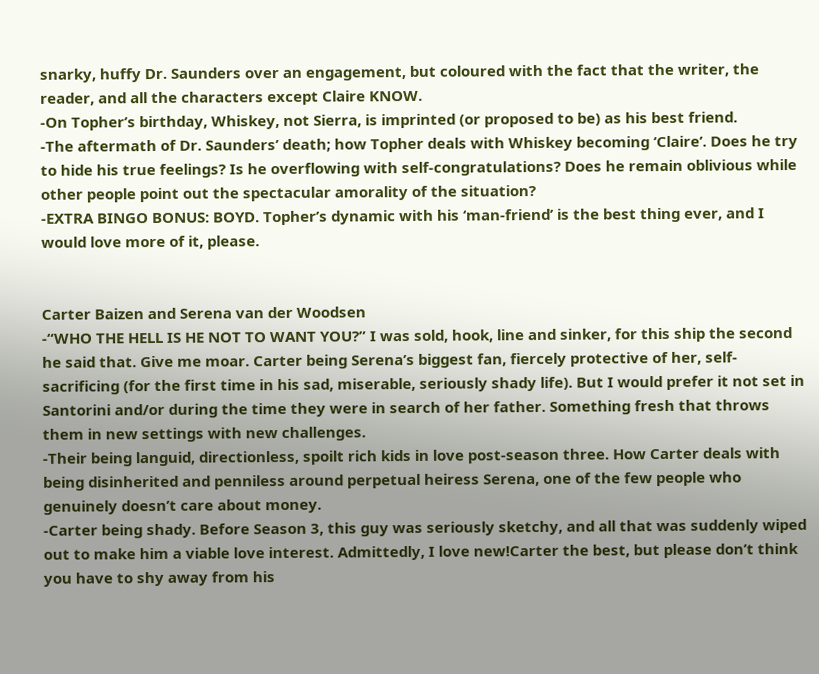snarky, huffy Dr. Saunders over an engagement, but coloured with the fact that the writer, the reader, and all the characters except Claire KNOW.
-On Topher’s birthday, Whiskey, not Sierra, is imprinted (or proposed to be) as his best friend.
-The aftermath of Dr. Saunders’ death; how Topher deals with Whiskey becoming ‘Claire’. Does he try to hide his true feelings? Is he overflowing with self-congratulations? Does he remain oblivious while other people point out the spectacular amorality of the situation?
-EXTRA BINGO BONUS: BOYD. Topher’s dynamic with his ‘man-friend’ is the best thing ever, and I would love more of it, please.


Carter Baizen and Serena van der Woodsen
-“WHO THE HELL IS HE NOT TO WANT YOU?” I was sold, hook, line and sinker, for this ship the second he said that. Give me moar. Carter being Serena’s biggest fan, fiercely protective of her, self-sacrificing (for the first time in his sad, miserable, seriously shady life). But I would prefer it not set in Santorini and/or during the time they were in search of her father. Something fresh that throws them in new settings with new challenges.
-Their being languid, directionless, spoilt rich kids in love post-season three. How Carter deals with being disinherited and penniless around perpetual heiress Serena, one of the few people who genuinely doesn’t care about money.
-Carter being shady. Before Season 3, this guy was seriously sketchy, and all that was suddenly wiped out to make him a viable love interest. Admittedly, I love new!Carter the best, but please don’t think you have to shy away from his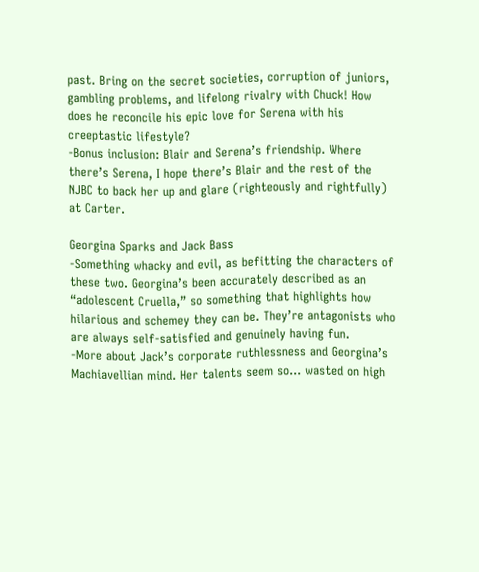past. Bring on the secret societies, corruption of juniors, gambling problems, and lifelong rivalry with Chuck! How does he reconcile his epic love for Serena with his creeptastic lifestyle?
-Bonus inclusion: Blair and Serena’s friendship. Where there’s Serena, I hope there’s Blair and the rest of the NJBC to back her up and glare (righteously and rightfully) at Carter.

Georgina Sparks and Jack Bass
-Something whacky and evil, as befitting the characters of these two. Georgina’s been accurately described as an “adolescent Cruella,” so something that highlights how hilarious and schemey they can be. They’re antagonists who are always self-satisfied and genuinely having fun.
-More about Jack’s corporate ruthlessness and Georgina’s Machiavellian mind. Her talents seem so… wasted on high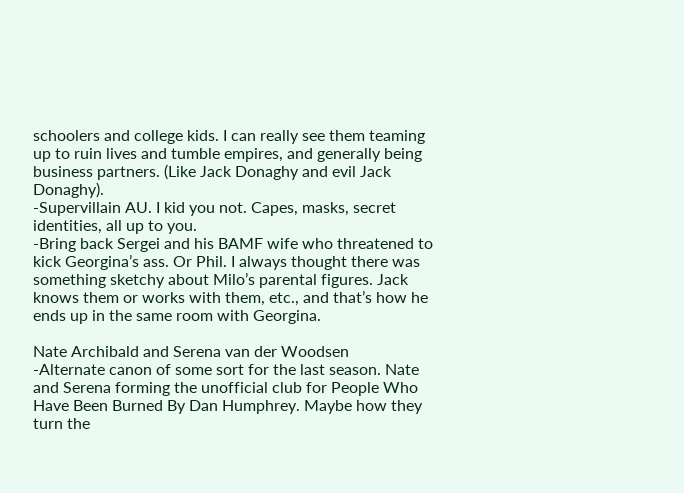schoolers and college kids. I can really see them teaming up to ruin lives and tumble empires, and generally being business partners. (Like Jack Donaghy and evil Jack Donaghy).
-Supervillain AU. I kid you not. Capes, masks, secret identities, all up to you.
-Bring back Sergei and his BAMF wife who threatened to kick Georgina’s ass. Or Phil. I always thought there was something sketchy about Milo’s parental figures. Jack knows them or works with them, etc., and that’s how he ends up in the same room with Georgina.

Nate Archibald and Serena van der Woodsen
-Alternate canon of some sort for the last season. Nate and Serena forming the unofficial club for People Who Have Been Burned By Dan Humphrey. Maybe how they turn the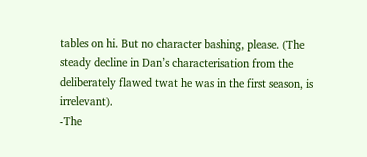tables on hi. But no character bashing, please. (The steady decline in Dan’s characterisation from the deliberately flawed twat he was in the first season, is irrelevant).
-The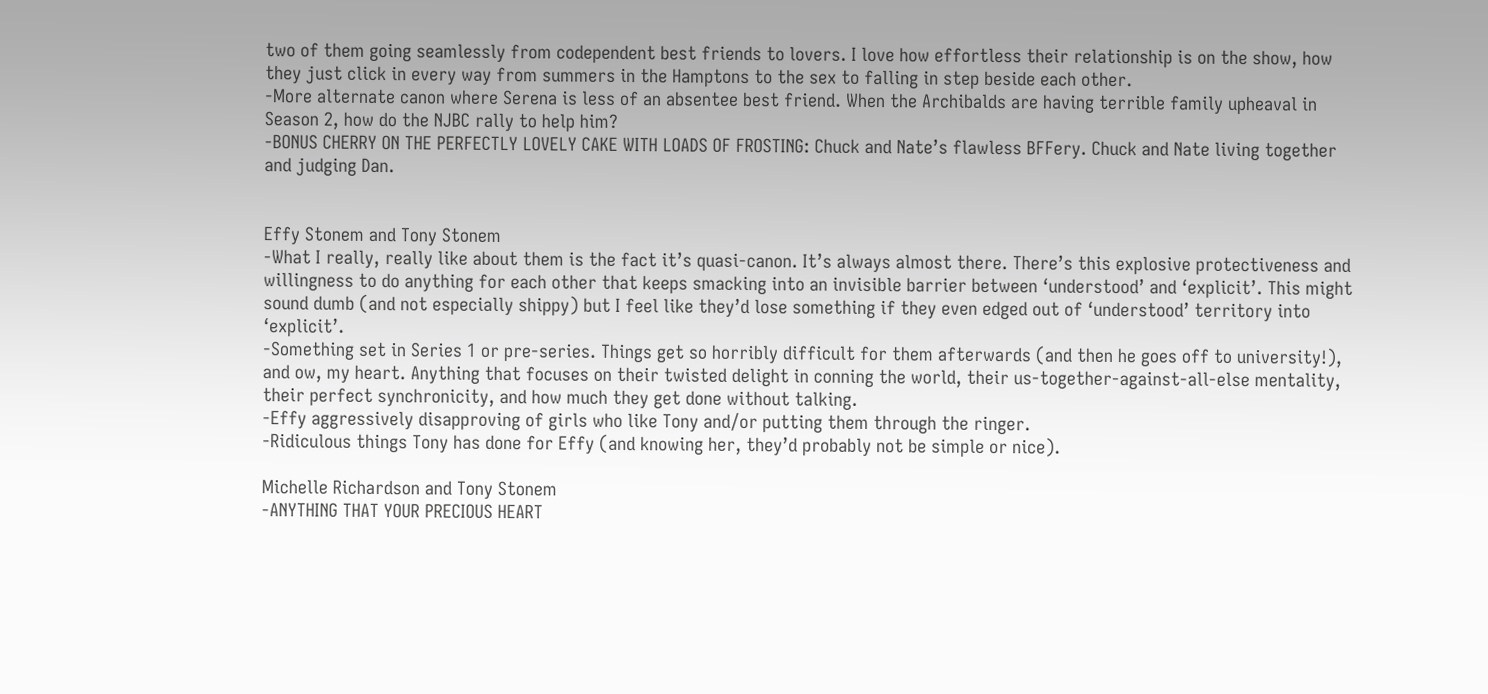two of them going seamlessly from codependent best friends to lovers. I love how effortless their relationship is on the show, how they just click in every way from summers in the Hamptons to the sex to falling in step beside each other.
-More alternate canon where Serena is less of an absentee best friend. When the Archibalds are having terrible family upheaval in Season 2, how do the NJBC rally to help him?
-BONUS CHERRY ON THE PERFECTLY LOVELY CAKE WITH LOADS OF FROSTING: Chuck and Nate’s flawless BFFery. Chuck and Nate living together and judging Dan.


Effy Stonem and Tony Stonem
-What I really, really like about them is the fact it’s quasi-canon. It’s always almost there. There’s this explosive protectiveness and willingness to do anything for each other that keeps smacking into an invisible barrier between ‘understood’ and ‘explicit’. This might sound dumb (and not especially shippy) but I feel like they’d lose something if they even edged out of ‘understood’ territory into ‘explicit’.
-Something set in Series 1 or pre-series. Things get so horribly difficult for them afterwards (and then he goes off to university!), and ow, my heart. Anything that focuses on their twisted delight in conning the world, their us-together-against-all-else mentality, their perfect synchronicity, and how much they get done without talking.
-Effy aggressively disapproving of girls who like Tony and/or putting them through the ringer.
-Ridiculous things Tony has done for Effy (and knowing her, they’d probably not be simple or nice).

Michelle Richardson and Tony Stonem
-ANYTHING THAT YOUR PRECIOUS HEART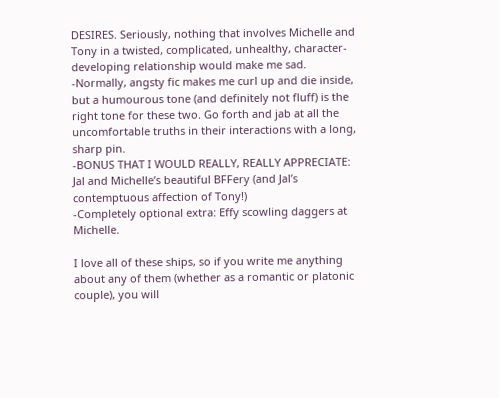DESIRES. Seriously, nothing that involves Michelle and Tony in a twisted, complicated, unhealthy, character-developing relationship would make me sad.
-Normally, angsty fic makes me curl up and die inside, but a humourous tone (and definitely not fluff) is the right tone for these two. Go forth and jab at all the uncomfortable truths in their interactions with a long, sharp pin.
-BONUS THAT I WOULD REALLY, REALLY APPRECIATE: Jal and Michelle’s beautiful BFFery (and Jal’s contemptuous affection of Tony!)
-Completely optional extra: Effy scowling daggers at Michelle.

I love all of these ships, so if you write me anything about any of them (whether as a romantic or platonic couple), you will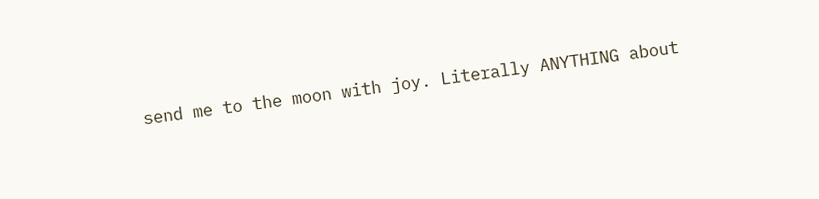send me to the moon with joy. Literally ANYTHING about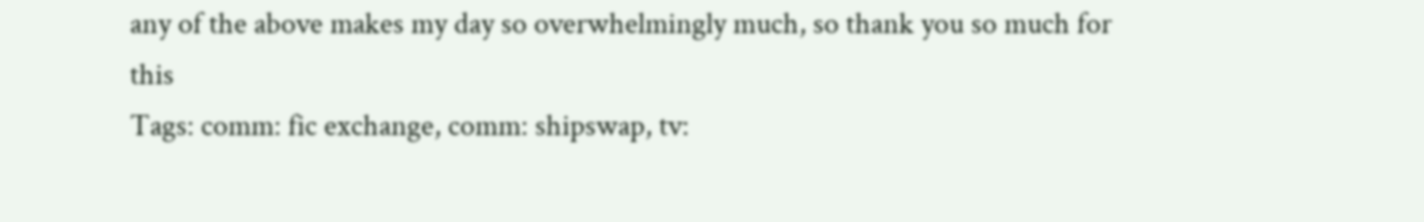any of the above makes my day so overwhelmingly much, so thank you so much for this
Tags: comm: fic exchange, comm: shipswap, tv: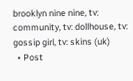brooklyn nine nine, tv: community, tv: dollhouse, tv: gossip girl, tv: skins (uk)
  • Post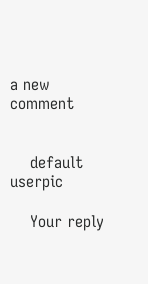a new comment


    default userpic

    Your reply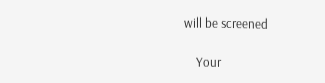will be screened

    Your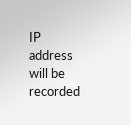IP address will be recorded